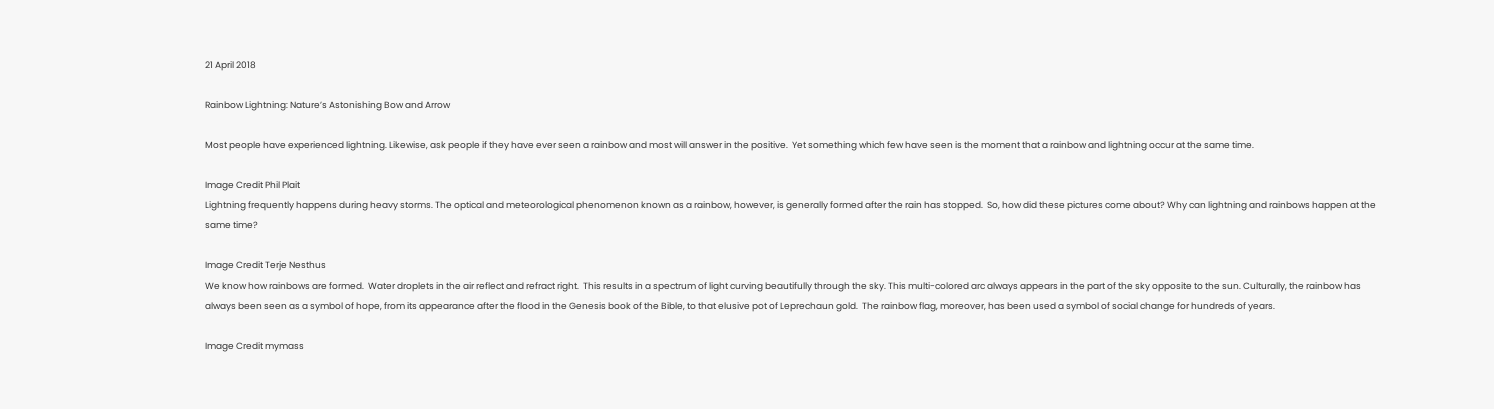21 April 2018

Rainbow Lightning: Nature’s Astonishing Bow and Arrow

Most people have experienced lightning. Likewise, ask people if they have ever seen a rainbow and most will answer in the positive.  Yet something which few have seen is the moment that a rainbow and lightning occur at the same time.

Image Credit Phil Plait
Lightning frequently happens during heavy storms. The optical and meteorological phenomenon known as a rainbow, however, is generally formed after the rain has stopped.  So, how did these pictures come about? Why can lightning and rainbows happen at the same time?

Image Credit Terje Nesthus
We know how rainbows are formed.  Water droplets in the air reflect and refract right.  This results in a spectrum of light curving beautifully through the sky. This multi-colored arc always appears in the part of the sky opposite to the sun. Culturally, the rainbow has always been seen as a symbol of hope, from its appearance after the flood in the Genesis book of the Bible, to that elusive pot of Leprechaun gold.  The rainbow flag, moreover, has been used a symbol of social change for hundreds of years.

Image Credit mymass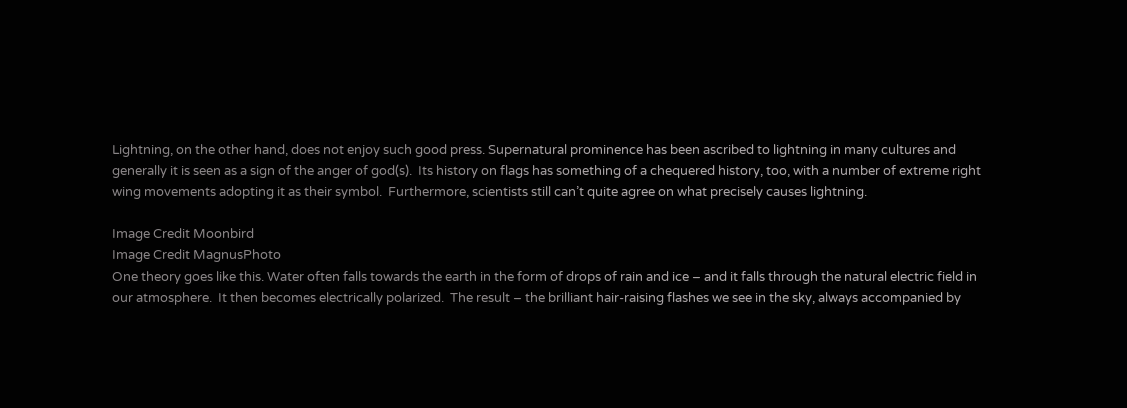Lightning, on the other hand, does not enjoy such good press. Supernatural prominence has been ascribed to lightning in many cultures and generally it is seen as a sign of the anger of god(s).  Its history on flags has something of a chequered history, too, with a number of extreme right wing movements adopting it as their symbol.  Furthermore, scientists still can’t quite agree on what precisely causes lightning.

Image Credit Moonbird
Image Credit MagnusPhoto
One theory goes like this. Water often falls towards the earth in the form of drops of rain and ice – and it falls through the natural electric field in our atmosphere.  It then becomes electrically polarized.  The result – the brilliant hair-raising flashes we see in the sky, always accompanied by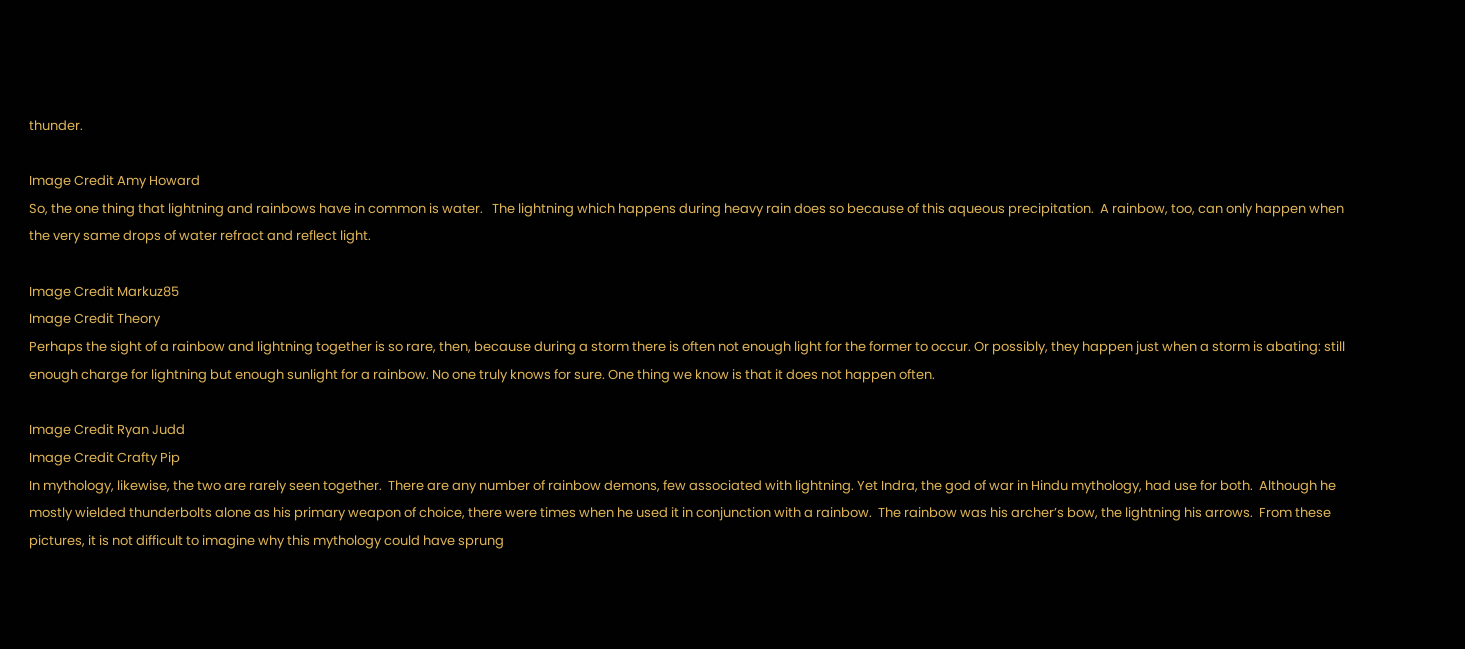thunder.

Image Credit Amy Howard
So, the one thing that lightning and rainbows have in common is water.   The lightning which happens during heavy rain does so because of this aqueous precipitation.  A rainbow, too, can only happen when the very same drops of water refract and reflect light.

Image Credit Markuz85
Image Credit Theory
Perhaps the sight of a rainbow and lightning together is so rare, then, because during a storm there is often not enough light for the former to occur. Or possibly, they happen just when a storm is abating: still enough charge for lightning but enough sunlight for a rainbow. No one truly knows for sure. One thing we know is that it does not happen often.

Image Credit Ryan Judd
Image Credit Crafty Pip
In mythology, likewise, the two are rarely seen together.  There are any number of rainbow demons, few associated with lightning. Yet Indra, the god of war in Hindu mythology, had use for both.  Although he mostly wielded thunderbolts alone as his primary weapon of choice, there were times when he used it in conjunction with a rainbow.  The rainbow was his archer’s bow, the lightning his arrows.  From these pictures, it is not difficult to imagine why this mythology could have sprung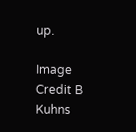up.

Image Credit B Kuhns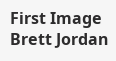First Image Brett Jordan